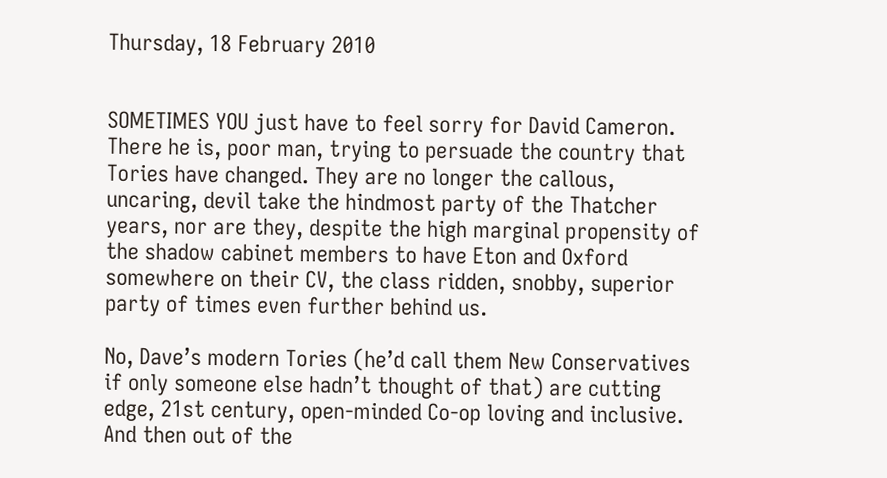Thursday, 18 February 2010


SOMETIMES YOU just have to feel sorry for David Cameron. There he is, poor man, trying to persuade the country that Tories have changed. They are no longer the callous, uncaring, devil take the hindmost party of the Thatcher years, nor are they, despite the high marginal propensity of the shadow cabinet members to have Eton and Oxford somewhere on their CV, the class ridden, snobby, superior party of times even further behind us.

No, Dave’s modern Tories (he’d call them New Conservatives if only someone else hadn’t thought of that) are cutting edge, 21st century, open-minded Co-op loving and inclusive. And then out of the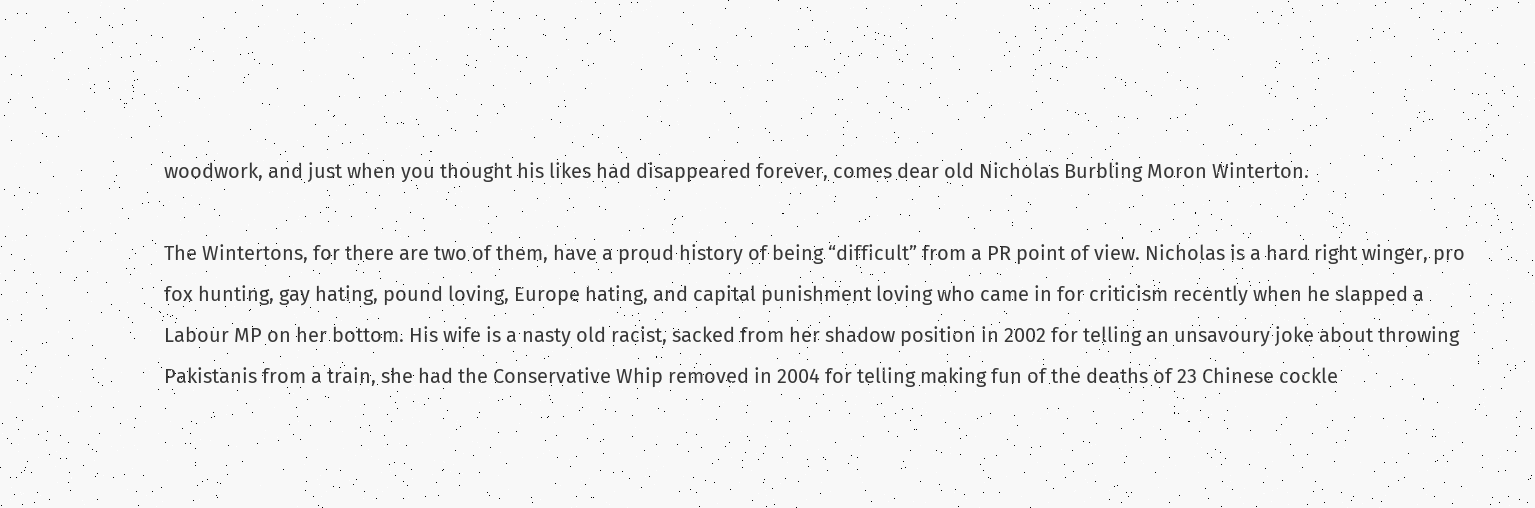woodwork, and just when you thought his likes had disappeared forever, comes dear old Nicholas Burbling Moron Winterton.

The Wintertons, for there are two of them, have a proud history of being “difficult” from a PR point of view. Nicholas is a hard right winger, pro fox hunting, gay hating, pound loving, Europe hating, and capital punishment loving who came in for criticism recently when he slapped a Labour MP on her bottom. His wife is a nasty old racist, sacked from her shadow position in 2002 for telling an unsavoury joke about throwing Pakistanis from a train, she had the Conservative Whip removed in 2004 for telling making fun of the deaths of 23 Chinese cockle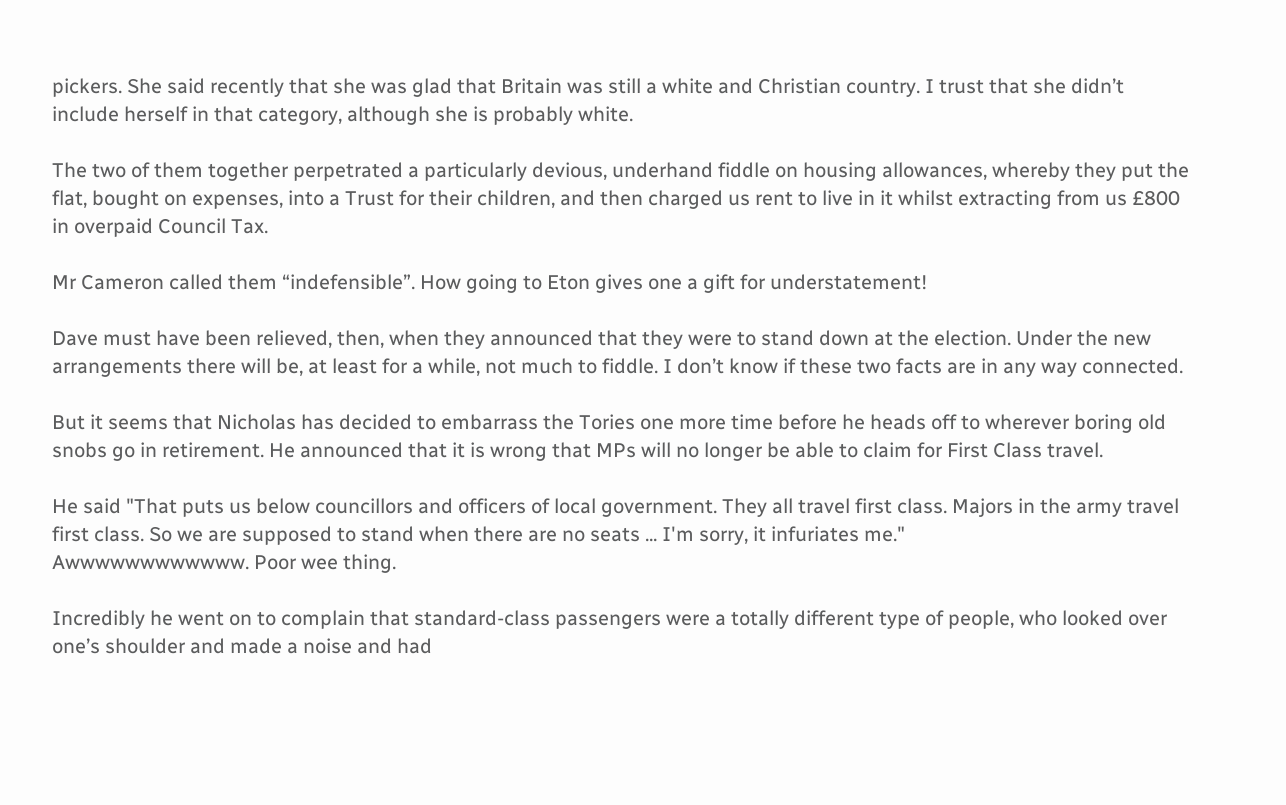pickers. She said recently that she was glad that Britain was still a white and Christian country. I trust that she didn’t include herself in that category, although she is probably white.

The two of them together perpetrated a particularly devious, underhand fiddle on housing allowances, whereby they put the flat, bought on expenses, into a Trust for their children, and then charged us rent to live in it whilst extracting from us £800 in overpaid Council Tax.

Mr Cameron called them “indefensible”. How going to Eton gives one a gift for understatement!

Dave must have been relieved, then, when they announced that they were to stand down at the election. Under the new arrangements there will be, at least for a while, not much to fiddle. I don’t know if these two facts are in any way connected.

But it seems that Nicholas has decided to embarrass the Tories one more time before he heads off to wherever boring old snobs go in retirement. He announced that it is wrong that MPs will no longer be able to claim for First Class travel.

He said "That puts us below councillors and officers of local government. They all travel first class. Majors in the army travel first class. So we are supposed to stand when there are no seats ... I'm sorry, it infuriates me."
Awwwwwwwwwwww. Poor wee thing.

Incredibly he went on to complain that standard-class passengers were a totally different type of people, who looked over one’s shoulder and made a noise and had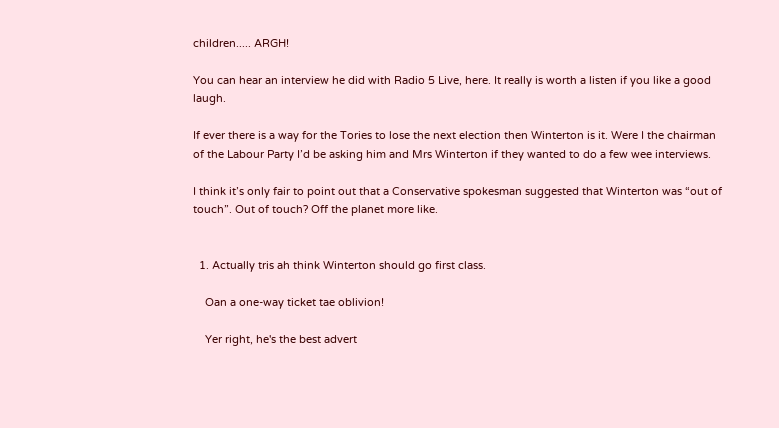children..... ARGH!

You can hear an interview he did with Radio 5 Live, here. It really is worth a listen if you like a good laugh.

If ever there is a way for the Tories to lose the next election then Winterton is it. Were I the chairman of the Labour Party I’d be asking him and Mrs Winterton if they wanted to do a few wee interviews.

I think it’s only fair to point out that a Conservative spokesman suggested that Winterton was “out of touch”. Out of touch? Off the planet more like.


  1. Actually tris ah think Winterton should go first class.

    Oan a one-way ticket tae oblivion!

    Yer right, he's the best advert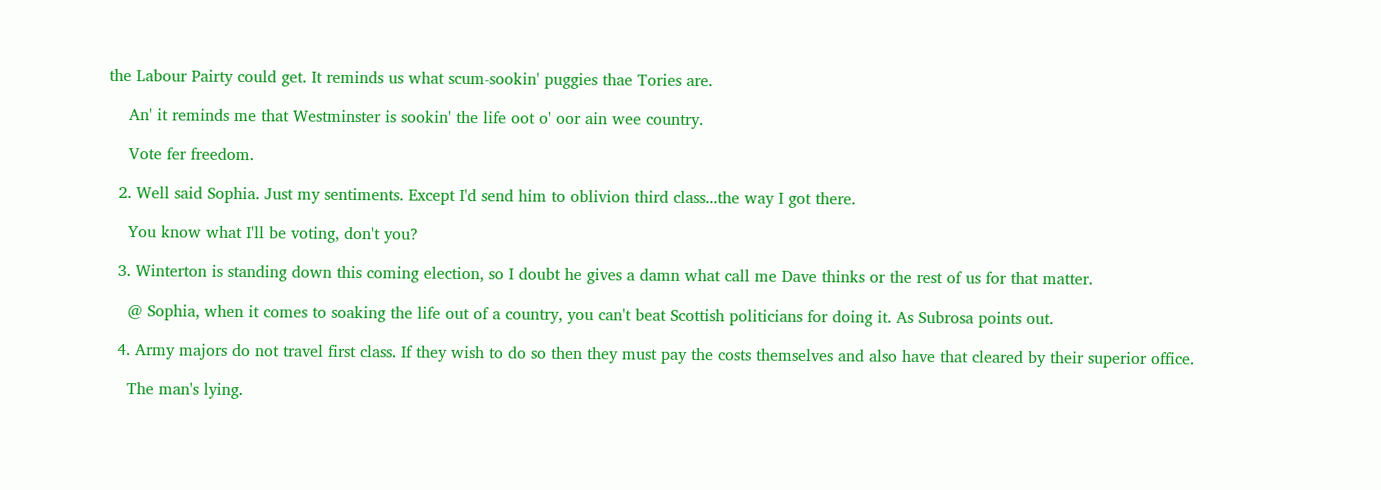the Labour Pairty could get. It reminds us what scum-sookin' puggies thae Tories are.

    An' it reminds me that Westminster is sookin' the life oot o' oor ain wee country.

    Vote fer freedom.

  2. Well said Sophia. Just my sentiments. Except I'd send him to oblivion third class...the way I got there.

    You know what I'll be voting, don't you?

  3. Winterton is standing down this coming election, so I doubt he gives a damn what call me Dave thinks or the rest of us for that matter.

    @ Sophia, when it comes to soaking the life out of a country, you can't beat Scottish politicians for doing it. As Subrosa points out.

  4. Army majors do not travel first class. If they wish to do so then they must pay the costs themselves and also have that cleared by their superior office.

    The man's lying.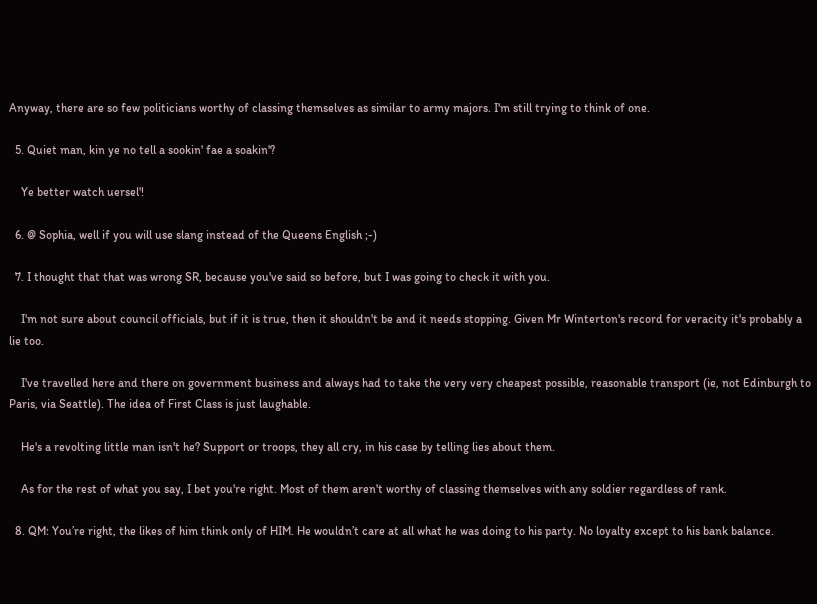Anyway, there are so few politicians worthy of classing themselves as similar to army majors. I'm still trying to think of one.

  5. Quiet man, kin ye no tell a sookin' fae a soakin'?

    Ye better watch uersel'!

  6. @ Sophia, well if you will use slang instead of the Queens English ;-)

  7. I thought that that was wrong SR, because you've said so before, but I was going to check it with you.

    I'm not sure about council officials, but if it is true, then it shouldn't be and it needs stopping. Given Mr Winterton's record for veracity it's probably a lie too.

    I've travelled here and there on government business and always had to take the very very cheapest possible, reasonable transport (ie, not Edinburgh to Paris, via Seattle). The idea of First Class is just laughable.

    He's a revolting little man isn't he? Support or troops, they all cry, in his case by telling lies about them.

    As for the rest of what you say, I bet you're right. Most of them aren't worthy of classing themselves with any soldier regardless of rank.

  8. QM: You’re right, the likes of him think only of HIM. He wouldn’t care at all what he was doing to his party. No loyalty except to his bank balance.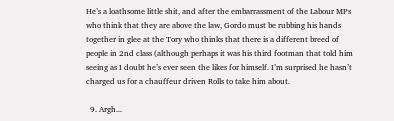He’s a loathsome little shit, and after the embarrassment of the Labour MPs who think that they are above the law, Gordo must be rubbing his hands together in glee at the Tory who thinks that there is a different breed of people in 2nd class (although perhaps it was his third footman that told him seeing as I doubt he’s ever seen the likes for himself. I’m surprised he hasn’t charged us for a chauffeur driven Rolls to take him about.

  9. Argh...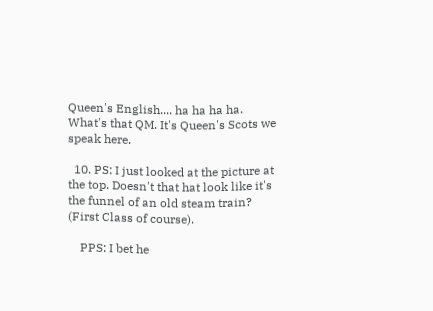Queen's English.... ha ha ha ha. What's that QM. It's Queen's Scots we speak here.

  10. PS: I just looked at the picture at the top. Doesn't that hat look like it's the funnel of an old steam train? (First Class of course).

    PPS: I bet he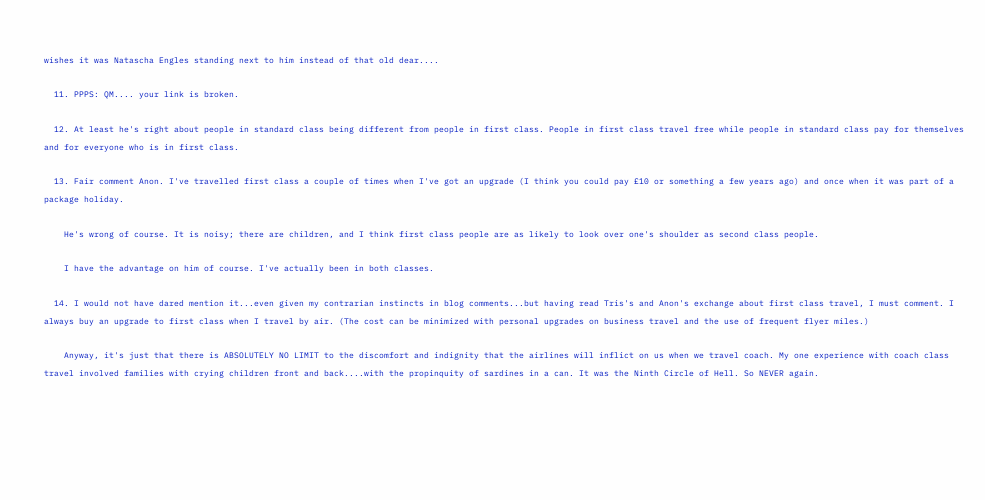wishes it was Natascha Engles standing next to him instead of that old dear....

  11. PPPS: QM.... your link is broken.

  12. At least he's right about people in standard class being different from people in first class. People in first class travel free while people in standard class pay for themselves and for everyone who is in first class.

  13. Fair comment Anon. I've travelled first class a couple of times when I've got an upgrade (I think you could pay £10 or something a few years ago) and once when it was part of a package holiday.

    He's wrong of course. It is noisy; there are children, and I think first class people are as likely to look over one's shoulder as second class people.

    I have the advantage on him of course. I've actually been in both classes.

  14. I would not have dared mention it...even given my contrarian instincts in blog comments...but having read Tris's and Anon's exchange about first class travel, I must comment. I always buy an upgrade to first class when I travel by air. (The cost can be minimized with personal upgrades on business travel and the use of frequent flyer miles.)

    Anyway, it's just that there is ABSOLUTELY NO LIMIT to the discomfort and indignity that the airlines will inflict on us when we travel coach. My one experience with coach class travel involved families with crying children front and back....with the propinquity of sardines in a can. It was the Ninth Circle of Hell. So NEVER again.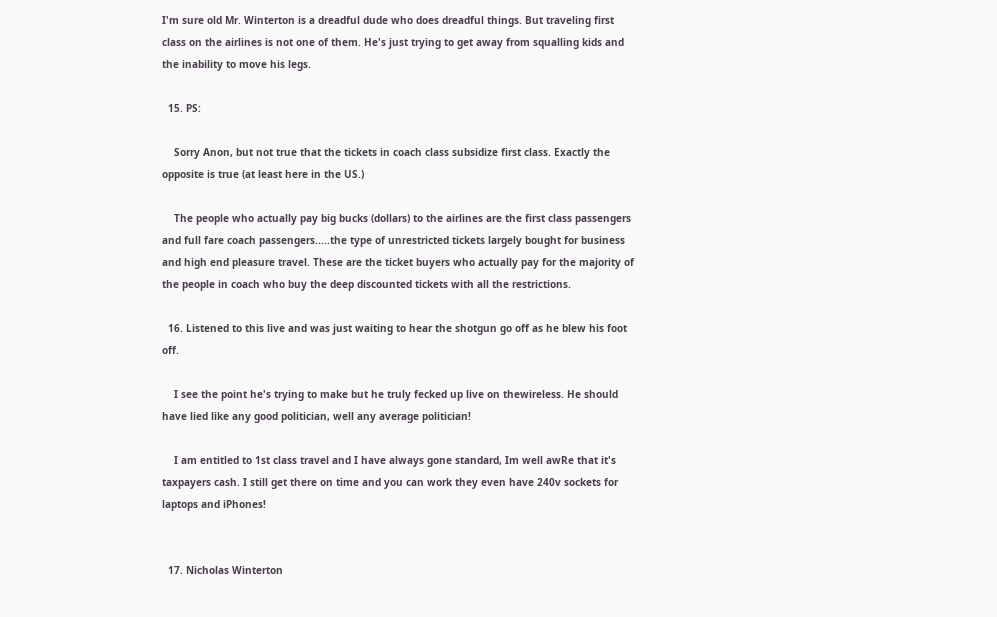I'm sure old Mr. Winterton is a dreadful dude who does dreadful things. But traveling first class on the airlines is not one of them. He's just trying to get away from squalling kids and the inability to move his legs.

  15. PS:

    Sorry Anon, but not true that the tickets in coach class subsidize first class. Exactly the opposite is true (at least here in the US.)

    The people who actually pay big bucks (dollars) to the airlines are the first class passengers and full fare coach passengers.....the type of unrestricted tickets largely bought for business and high end pleasure travel. These are the ticket buyers who actually pay for the majority of the people in coach who buy the deep discounted tickets with all the restrictions.

  16. Listened to this live and was just waiting to hear the shotgun go off as he blew his foot off.

    I see the point he's trying to make but he truly fecked up live on thewireless. He should have lied like any good politician, well any average politician!

    I am entitled to 1st class travel and I have always gone standard, Im well awRe that it's taxpayers cash. I still get there on time and you can work they even have 240v sockets for laptops and iPhones!


  17. Nicholas Winterton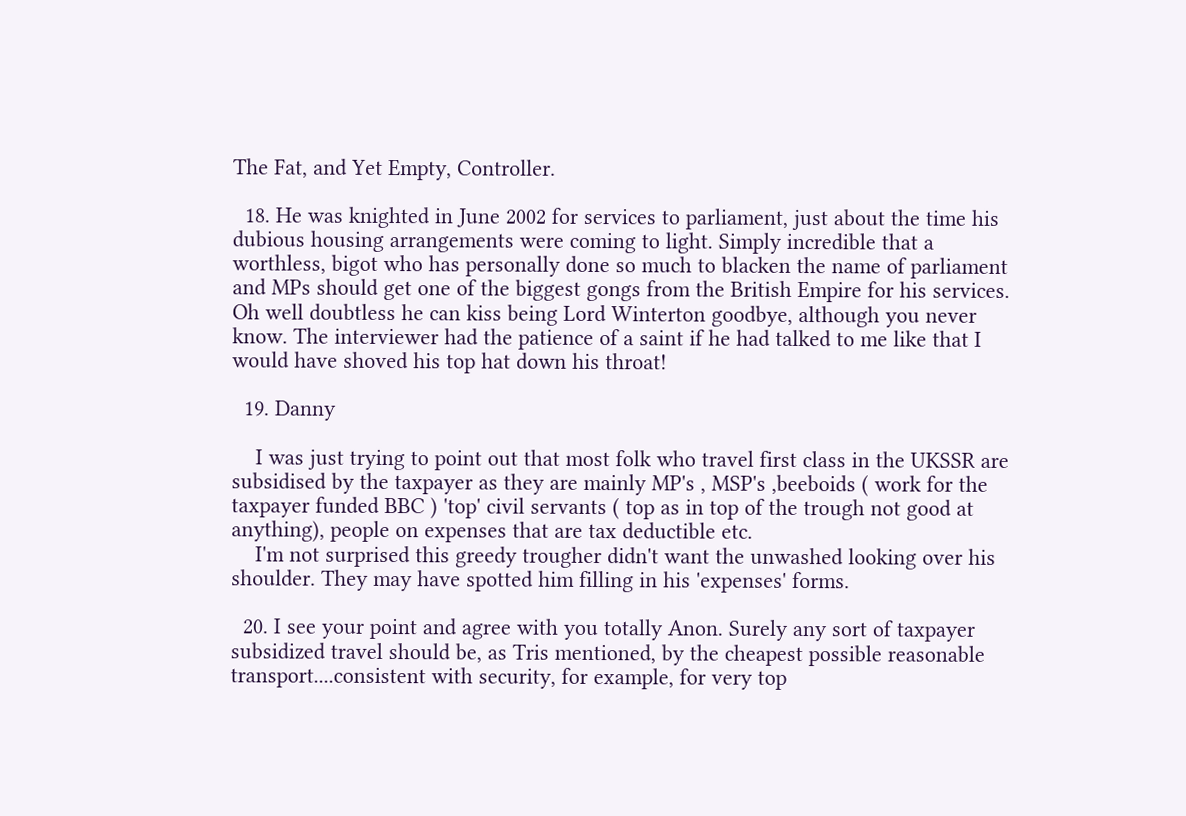The Fat, and Yet Empty, Controller.

  18. He was knighted in June 2002 for services to parliament, just about the time his dubious housing arrangements were coming to light. Simply incredible that a worthless, bigot who has personally done so much to blacken the name of parliament and MPs should get one of the biggest gongs from the British Empire for his services. Oh well doubtless he can kiss being Lord Winterton goodbye, although you never know. The interviewer had the patience of a saint if he had talked to me like that I would have shoved his top hat down his throat!

  19. Danny

    I was just trying to point out that most folk who travel first class in the UKSSR are subsidised by the taxpayer as they are mainly MP's , MSP's ,beeboids ( work for the taxpayer funded BBC ) 'top' civil servants ( top as in top of the trough not good at anything), people on expenses that are tax deductible etc.
    I'm not surprised this greedy trougher didn't want the unwashed looking over his shoulder. They may have spotted him filling in his 'expenses' forms.

  20. I see your point and agree with you totally Anon. Surely any sort of taxpayer subsidized travel should be, as Tris mentioned, by the cheapest possible reasonable transport....consistent with security, for example, for very top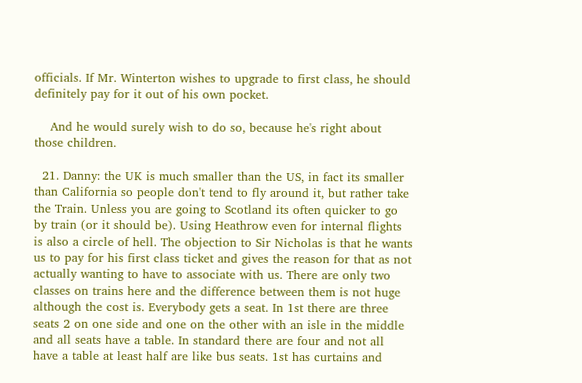officials. If Mr. Winterton wishes to upgrade to first class, he should definitely pay for it out of his own pocket.

    And he would surely wish to do so, because he's right about those children.

  21. Danny: the UK is much smaller than the US, in fact its smaller than California so people don't tend to fly around it, but rather take the Train. Unless you are going to Scotland its often quicker to go by train (or it should be). Using Heathrow even for internal flights is also a circle of hell. The objection to Sir Nicholas is that he wants us to pay for his first class ticket and gives the reason for that as not actually wanting to have to associate with us. There are only two classes on trains here and the difference between them is not huge although the cost is. Everybody gets a seat. In 1st there are three seats 2 on one side and one on the other with an isle in the middle and all seats have a table. In standard there are four and not all have a table at least half are like bus seats. 1st has curtains and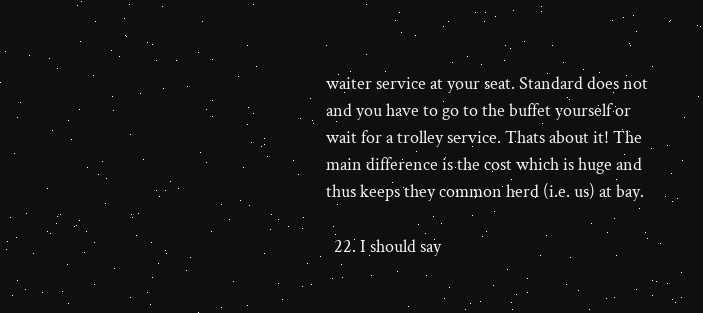waiter service at your seat. Standard does not and you have to go to the buffet yourself or wait for a trolley service. Thats about it! The main difference is the cost which is huge and thus keeps they common herd (i.e. us) at bay.

  22. I should say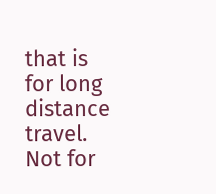that is for long distance travel. Not for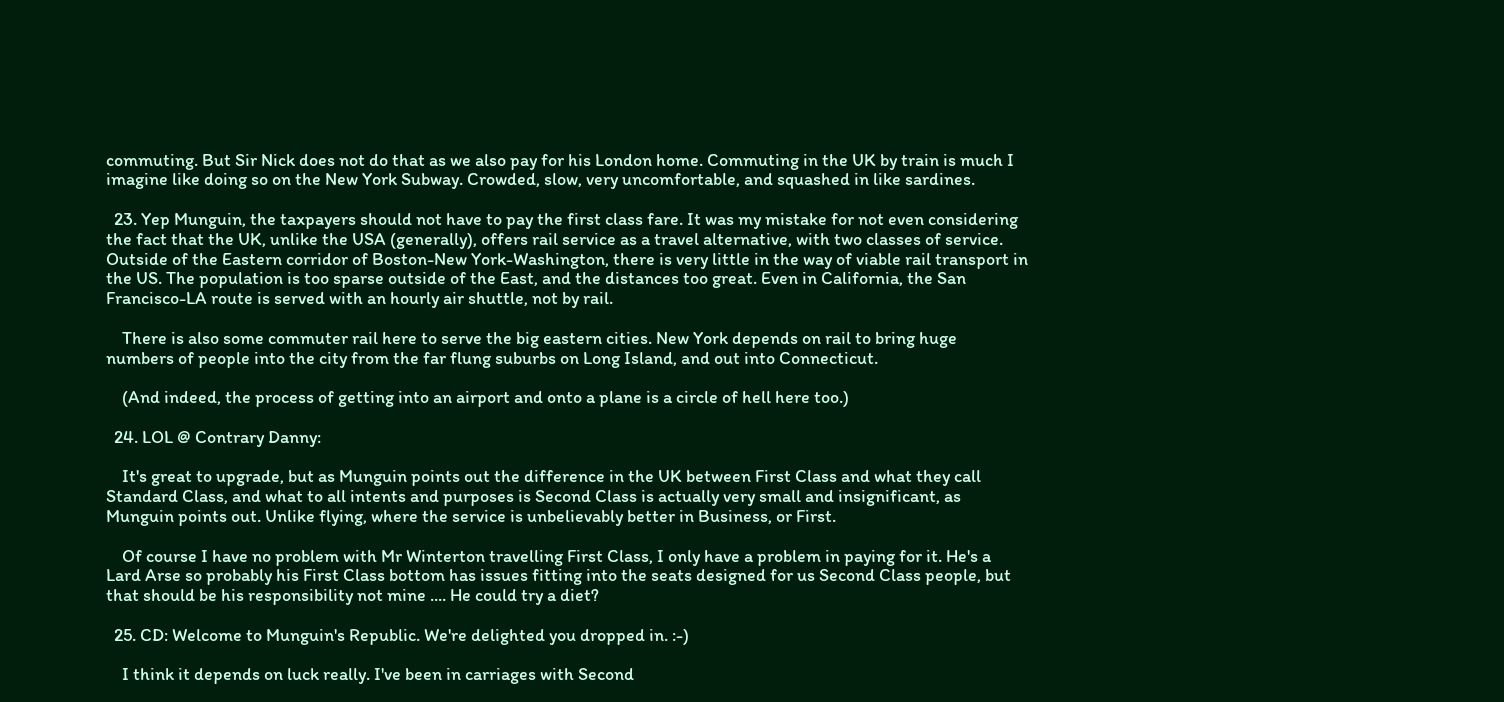commuting. But Sir Nick does not do that as we also pay for his London home. Commuting in the UK by train is much I imagine like doing so on the New York Subway. Crowded, slow, very uncomfortable, and squashed in like sardines.

  23. Yep Munguin, the taxpayers should not have to pay the first class fare. It was my mistake for not even considering the fact that the UK, unlike the USA (generally), offers rail service as a travel alternative, with two classes of service. Outside of the Eastern corridor of Boston-New York-Washington, there is very little in the way of viable rail transport in the US. The population is too sparse outside of the East, and the distances too great. Even in California, the San Francisco-LA route is served with an hourly air shuttle, not by rail.

    There is also some commuter rail here to serve the big eastern cities. New York depends on rail to bring huge numbers of people into the city from the far flung suburbs on Long Island, and out into Connecticut.

    (And indeed, the process of getting into an airport and onto a plane is a circle of hell here too.)

  24. LOL @ Contrary Danny:

    It's great to upgrade, but as Munguin points out the difference in the UK between First Class and what they call Standard Class, and what to all intents and purposes is Second Class is actually very small and insignificant, as Munguin points out. Unlike flying, where the service is unbelievably better in Business, or First.

    Of course I have no problem with Mr Winterton travelling First Class, I only have a problem in paying for it. He's a Lard Arse so probably his First Class bottom has issues fitting into the seats designed for us Second Class people, but that should be his responsibility not mine .... He could try a diet?

  25. CD: Welcome to Munguin's Republic. We're delighted you dropped in. :-)

    I think it depends on luck really. I've been in carriages with Second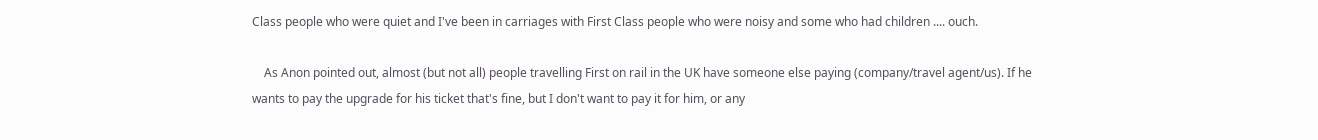Class people who were quiet and I've been in carriages with First Class people who were noisy and some who had children .... ouch.

    As Anon pointed out, almost (but not all) people travelling First on rail in the UK have someone else paying (company/travel agent/us). If he wants to pay the upgrade for his ticket that's fine, but I don't want to pay it for him, or any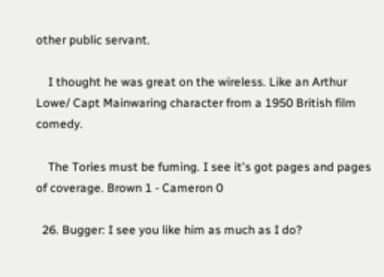other public servant.

    I thought he was great on the wireless. Like an Arthur Lowe/ Capt Mainwaring character from a 1950 British film comedy.

    The Tories must be fuming. I see it's got pages and pages of coverage. Brown 1 - Cameron 0

  26. Bugger: I see you like him as much as I do?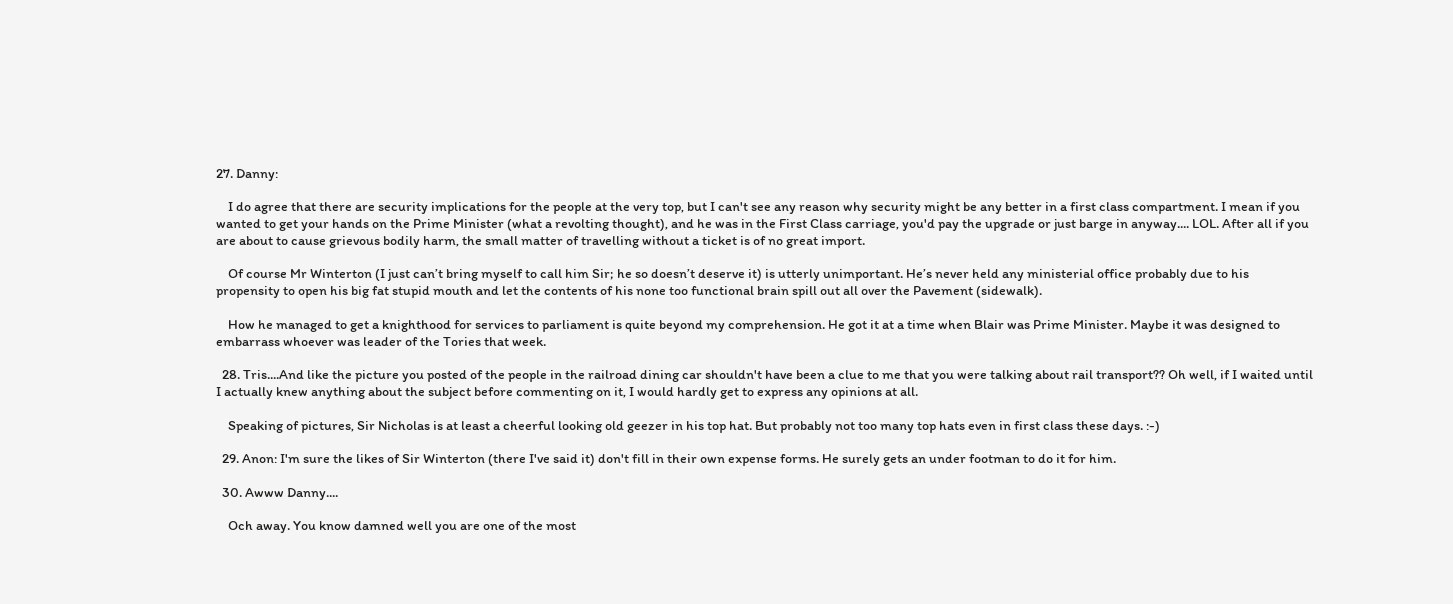27. Danny:

    I do agree that there are security implications for the people at the very top, but I can't see any reason why security might be any better in a first class compartment. I mean if you wanted to get your hands on the Prime Minister (what a revolting thought), and he was in the First Class carriage, you'd pay the upgrade or just barge in anyway.... LOL. After all if you are about to cause grievous bodily harm, the small matter of travelling without a ticket is of no great import.

    Of course Mr Winterton (I just can’t bring myself to call him Sir; he so doesn’t deserve it) is utterly unimportant. He’s never held any ministerial office probably due to his propensity to open his big fat stupid mouth and let the contents of his none too functional brain spill out all over the Pavement (sidewalk).

    How he managed to get a knighthood for services to parliament is quite beyond my comprehension. He got it at a time when Blair was Prime Minister. Maybe it was designed to embarrass whoever was leader of the Tories that week.

  28. Tris....And like the picture you posted of the people in the railroad dining car shouldn't have been a clue to me that you were talking about rail transport?? Oh well, if I waited until I actually knew anything about the subject before commenting on it, I would hardly get to express any opinions at all.

    Speaking of pictures, Sir Nicholas is at least a cheerful looking old geezer in his top hat. But probably not too many top hats even in first class these days. :-)

  29. Anon: I'm sure the likes of Sir Winterton (there I've said it) don't fill in their own expense forms. He surely gets an under footman to do it for him.

  30. Awww Danny....

    Och away. You know damned well you are one of the most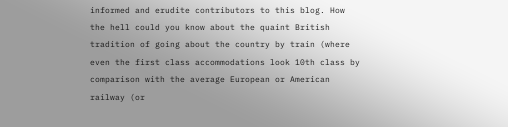informed and erudite contributors to this blog. How the hell could you know about the quaint British tradition of going about the country by train (where even the first class accommodations look 10th class by comparison with the average European or American railway (or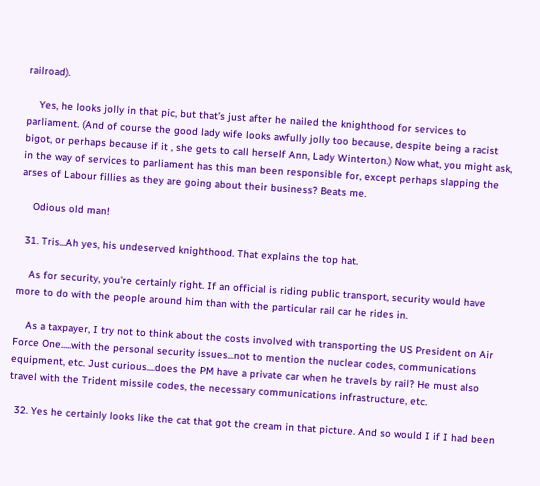railroad).

    Yes, he looks jolly in that pic, but that’s just after he nailed the knighthood for services to parliament. (And of course the good lady wife looks awfully jolly too because, despite being a racist bigot, or perhaps because if it , she gets to call herself Ann, Lady Winterton.) Now what, you might ask, in the way of services to parliament has this man been responsible for, except perhaps slapping the arses of Labour fillies as they are going about their business? Beats me.

    Odious old man!

  31. Tris...Ah yes, his undeserved knighthood. That explains the top hat.

    As for security, you're certainly right. If an official is riding public transport, security would have more to do with the people around him than with the particular rail car he rides in.

    As a taxpayer, I try not to think about the costs involved with transporting the US President on Air Force One.....with the personal security issues...not to mention the nuclear codes, communications equipment, etc. Just curious....does the PM have a private car when he travels by rail? He must also travel with the Trident missile codes, the necessary communications infrastructure, etc.

  32. Yes he certainly looks like the cat that got the cream in that picture. And so would I if I had been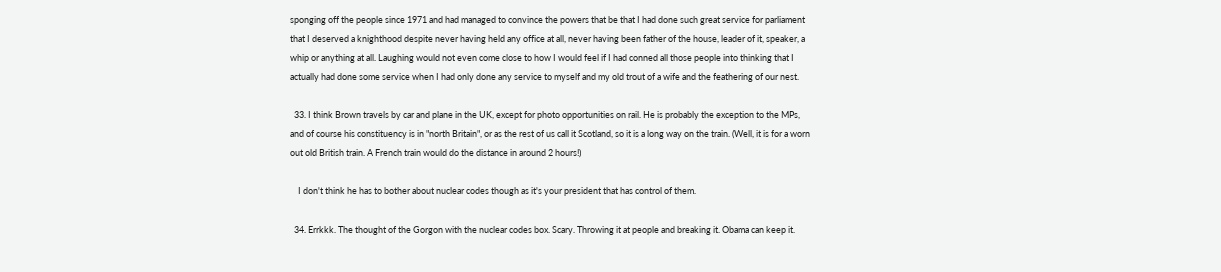sponging off the people since 1971 and had managed to convince the powers that be that I had done such great service for parliament that I deserved a knighthood despite never having held any office at all, never having been father of the house, leader of it, speaker, a whip or anything at all. Laughing would not even come close to how I would feel if I had conned all those people into thinking that I actually had done some service when I had only done any service to myself and my old trout of a wife and the feathering of our nest.

  33. I think Brown travels by car and plane in the UK, except for photo opportunities on rail. He is probably the exception to the MPs, and of course his constituency is in "north Britain", or as the rest of us call it Scotland, so it is a long way on the train. (Well, it is for a worn out old British train. A French train would do the distance in around 2 hours!)

    I don't think he has to bother about nuclear codes though as it's your president that has control of them.

  34. Errkkk. The thought of the Gorgon with the nuclear codes box. Scary. Throwing it at people and breaking it. Obama can keep it.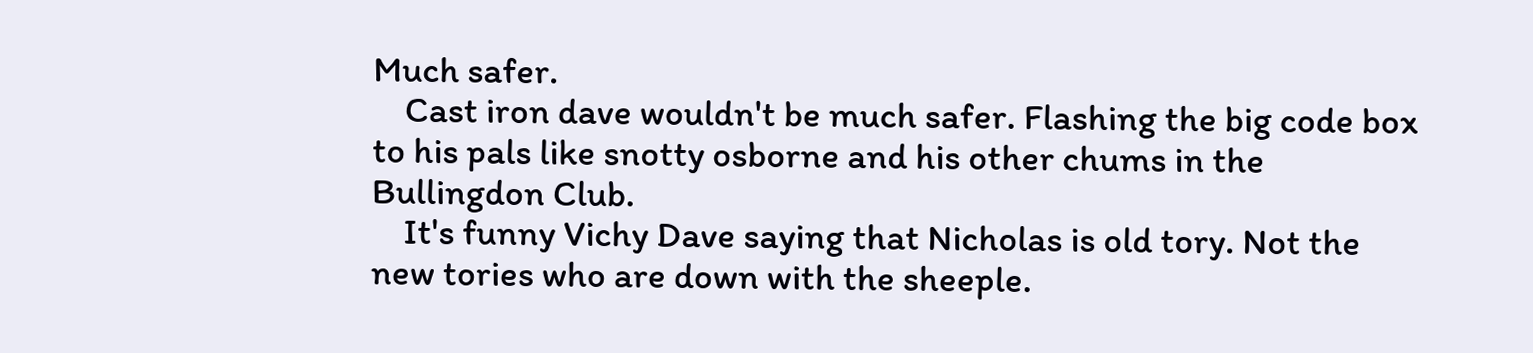Much safer.
    Cast iron dave wouldn't be much safer. Flashing the big code box to his pals like snotty osborne and his other chums in the Bullingdon Club.
    It's funny Vichy Dave saying that Nicholas is old tory. Not the new tories who are down with the sheeple.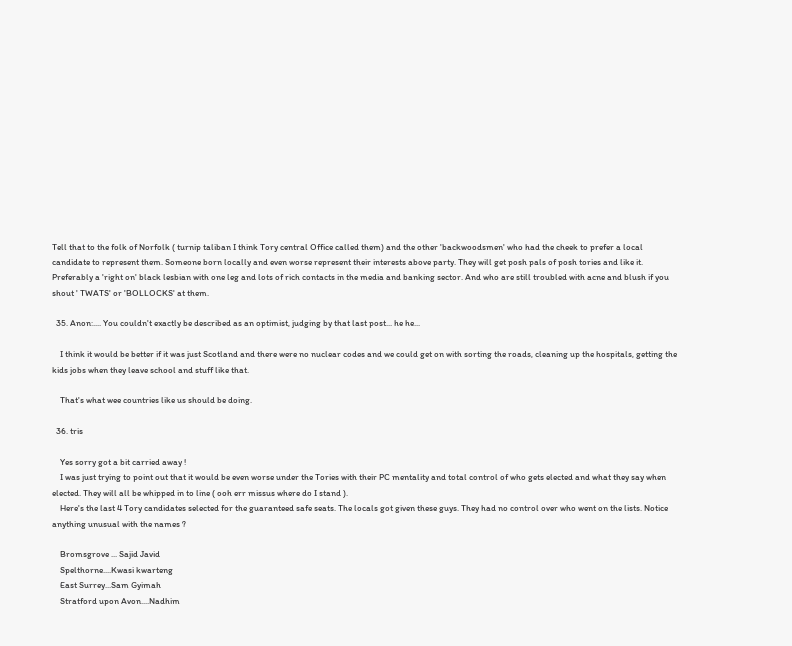Tell that to the folk of Norfolk ( turnip taliban I think Tory central Office called them) and the other 'backwoodsmen' who had the cheek to prefer a local candidate to represent them. Someone born locally and even worse represent their interests above party. They will get posh pals of posh tories and like it. Preferably a 'right on' black lesbian with one leg and lots of rich contacts in the media and banking sector. And who are still troubled with acne and blush if you shout ' TWATS' or 'BOLLOCKS' at them.

  35. Anon:.... You couldn't exactly be described as an optimist, judging by that last post... he he...

    I think it would be better if it was just Scotland and there were no nuclear codes and we could get on with sorting the roads, cleaning up the hospitals, getting the kids jobs when they leave school and stuff like that.

    That's what wee countries like us should be doing.

  36. tris

    Yes sorry got a bit carried away !
    I was just trying to point out that it would be even worse under the Tories with their PC mentality and total control of who gets elected and what they say when elected. They will all be whipped in to line ( ooh err missus where do I stand ).
    Here's the last 4 Tory candidates selected for the guaranteed safe seats. The locals got given these guys. They had no control over who went on the lists. Notice anything unusual with the names ?

    Bromsgrove ... Sajid Javid
    Spelthorne....Kwasi kwarteng
    East Surrey...Sam Gyimah
    Stratford upon Avon....Nadhim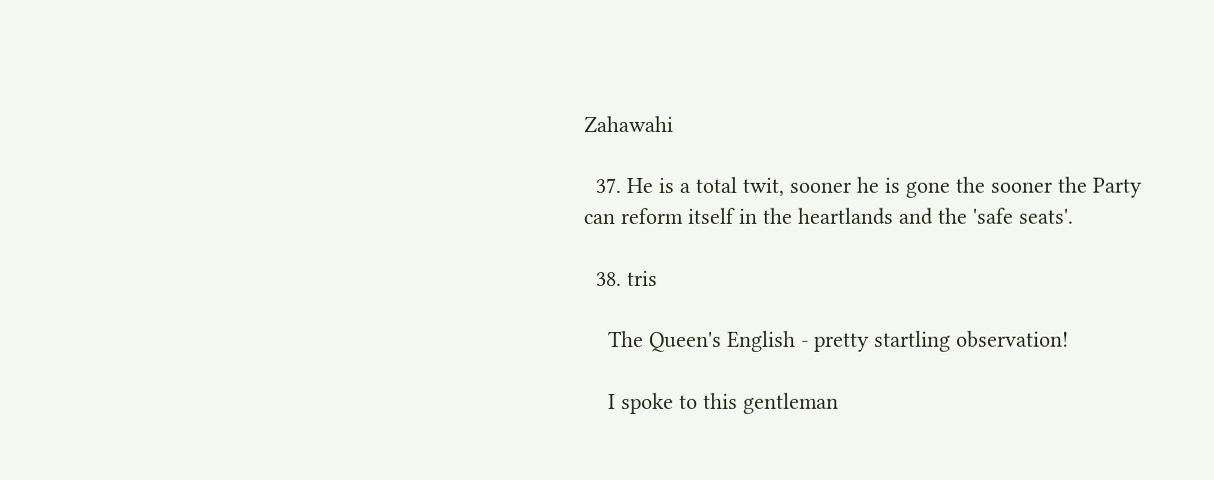Zahawahi

  37. He is a total twit, sooner he is gone the sooner the Party can reform itself in the heartlands and the 'safe seats'.

  38. tris

    The Queen's English - pretty startling observation!

    I spoke to this gentleman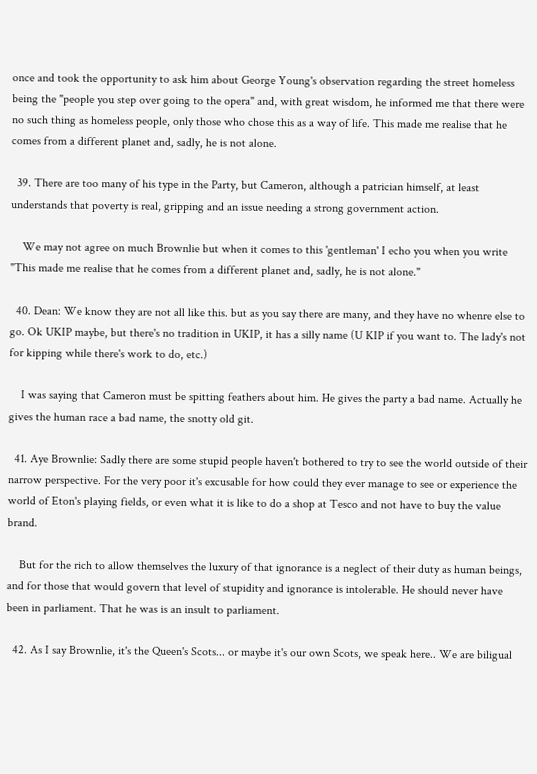once and took the opportunity to ask him about George Young's observation regarding the street homeless being the "people you step over going to the opera" and, with great wisdom, he informed me that there were no such thing as homeless people, only those who chose this as a way of life. This made me realise that he comes from a different planet and, sadly, he is not alone.

  39. There are too many of his type in the Party, but Cameron, although a patrician himself, at least understands that poverty is real, gripping and an issue needing a strong government action.

    We may not agree on much Brownlie but when it comes to this 'gentleman' I echo you when you write "This made me realise that he comes from a different planet and, sadly, he is not alone."

  40. Dean: We know they are not all like this. but as you say there are many, and they have no whenre else to go. Ok UKIP maybe, but there's no tradition in UKIP, it has a silly name (U KIP if you want to. The lady's not for kipping while there's work to do, etc.)

    I was saying that Cameron must be spitting feathers about him. He gives the party a bad name. Actually he gives the human race a bad name, the snotty old git.

  41. Aye Brownlie: Sadly there are some stupid people haven't bothered to try to see the world outside of their narrow perspective. For the very poor it's excusable for how could they ever manage to see or experience the world of Eton's playing fields, or even what it is like to do a shop at Tesco and not have to buy the value brand.

    But for the rich to allow themselves the luxury of that ignorance is a neglect of their duty as human beings, and for those that would govern that level of stupidity and ignorance is intolerable. He should never have been in parliament. That he was is an insult to parliament.

  42. As I say Brownlie, it's the Queen's Scots... or maybe it's our own Scots, we speak here.. We are biligual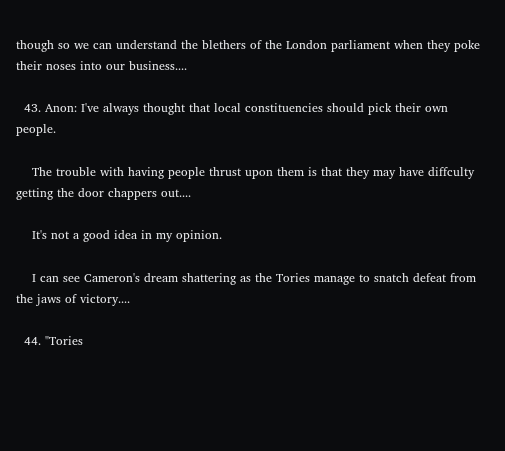though so we can understand the blethers of the London parliament when they poke their noses into our business....

  43. Anon: I've always thought that local constituencies should pick their own people.

    The trouble with having people thrust upon them is that they may have diffculty getting the door chappers out....

    It's not a good idea in my opinion.

    I can see Cameron's dream shattering as the Tories manage to snatch defeat from the jaws of victory....

  44. "Tories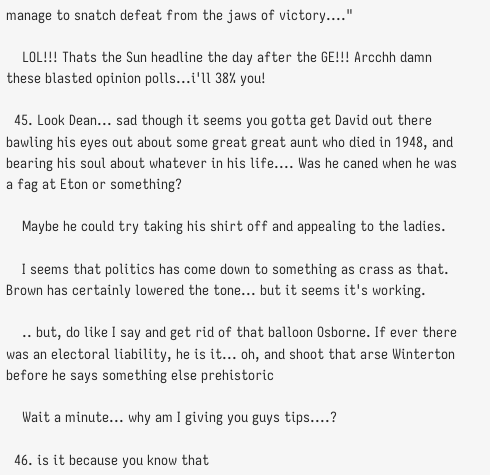manage to snatch defeat from the jaws of victory...."

    LOL!!! Thats the Sun headline the day after the GE!!! Arcchh damn these blasted opinion polls...i'll 38% you!

  45. Look Dean... sad though it seems you gotta get David out there bawling his eyes out about some great great aunt who died in 1948, and bearing his soul about whatever in his life.... Was he caned when he was a fag at Eton or something?

    Maybe he could try taking his shirt off and appealing to the ladies.

    I seems that politics has come down to something as crass as that. Brown has certainly lowered the tone... but it seems it's working.

    .. but, do like I say and get rid of that balloon Osborne. If ever there was an electoral liability, he is it... oh, and shoot that arse Winterton before he says something else prehistoric

    Wait a minute... why am I giving you guys tips....?

  46. is it because you know that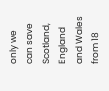only we can save Scotland, England and Wales from 18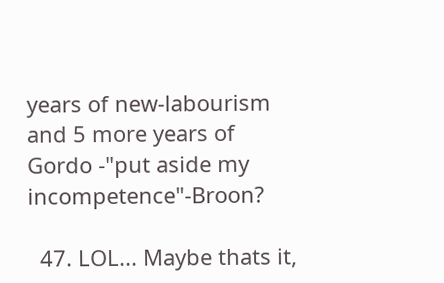years of new-labourism and 5 more years of Gordo -"put aside my incompetence"-Broon?

  47. LOL... Maybe thats it,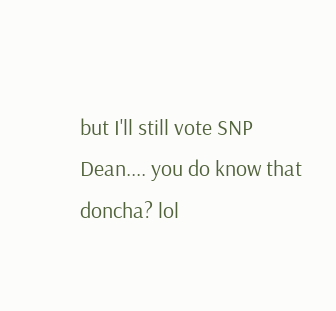but I'll still vote SNP Dean.... you do know that doncha? lol